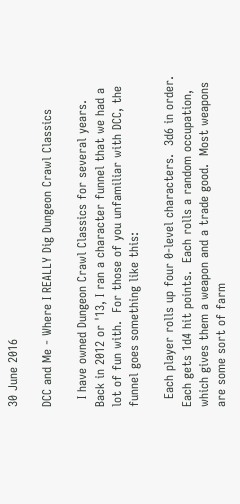30 June 2016

DCC and Me - Where I REALLY Dig Dungeon Crawl Classics

  I have owned Dungeon Crawl Classics for several years.  Back in 2012 or '13, I ran a character funnel that we had a lot of fun with.  For those of you unfamiliar with DCC, the funnel goes something like this:

  Each player rolls up four 0-level characters.  3d6 in order.  Each gets 1d4 hit points.  Each rolls a random occupation, which gives them a weapon and a trade good.  Most weapons are some sort of farm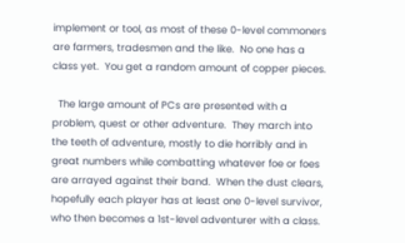implement or tool, as most of these 0-level commoners are farmers, tradesmen and the like.  No one has a class yet.  You get a random amount of copper pieces.

  The large amount of PCs are presented with a problem, quest or other adventure.  They march into the teeth of adventure, mostly to die horribly and in great numbers while combatting whatever foe or foes are arrayed against their band.  When the dust clears, hopefully each player has at least one 0-level survivor, who then becomes a 1st-level adventurer with a class.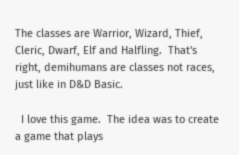The classes are Warrior, Wizard, Thief, Cleric, Dwarf, Elf and Halfling.  That's right, demihumans are classes not races, just like in D&D Basic.

  I love this game.  The idea was to create a game that plays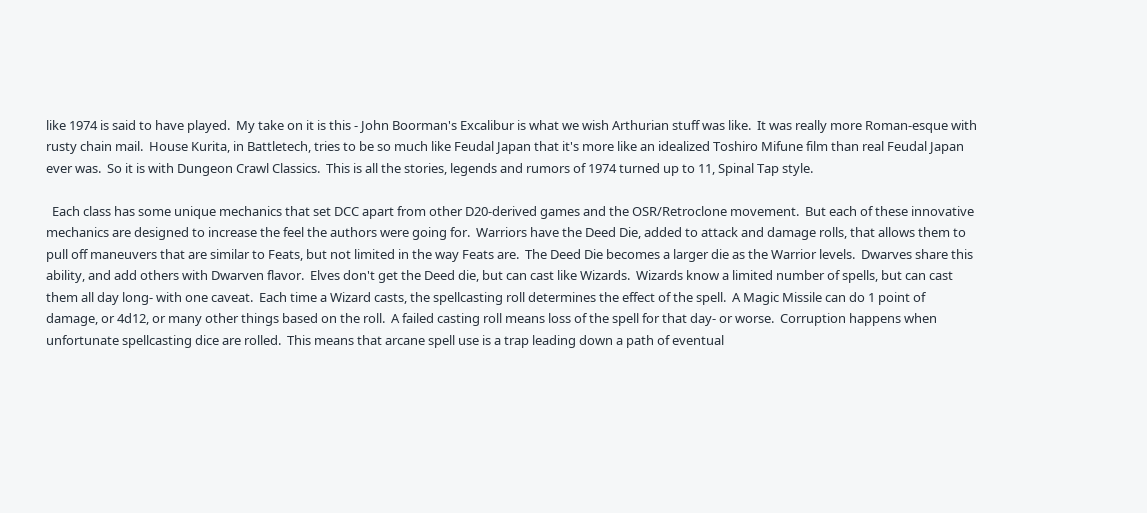like 1974 is said to have played.  My take on it is this - John Boorman's Excalibur is what we wish Arthurian stuff was like.  It was really more Roman-esque with rusty chain mail.  House Kurita, in Battletech, tries to be so much like Feudal Japan that it's more like an idealized Toshiro Mifune film than real Feudal Japan ever was.  So it is with Dungeon Crawl Classics.  This is all the stories, legends and rumors of 1974 turned up to 11, Spinal Tap style.

  Each class has some unique mechanics that set DCC apart from other D20-derived games and the OSR/Retroclone movement.  But each of these innovative mechanics are designed to increase the feel the authors were going for.  Warriors have the Deed Die, added to attack and damage rolls, that allows them to pull off maneuvers that are similar to Feats, but not limited in the way Feats are.  The Deed Die becomes a larger die as the Warrior levels.  Dwarves share this ability, and add others with Dwarven flavor.  Elves don't get the Deed die, but can cast like Wizards.  Wizards know a limited number of spells, but can cast them all day long- with one caveat.  Each time a Wizard casts, the spellcasting roll determines the effect of the spell.  A Magic Missile can do 1 point of damage, or 4d12, or many other things based on the roll.  A failed casting roll means loss of the spell for that day- or worse.  Corruption happens when unfortunate spellcasting dice are rolled.  This means that arcane spell use is a trap leading down a path of eventual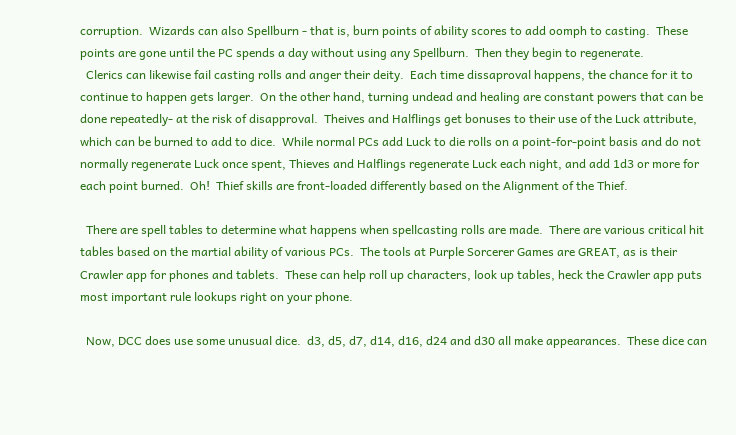corruption.  Wizards can also Spellburn - that is, burn points of ability scores to add oomph to casting.  These points are gone until the PC spends a day without using any Spellburn.  Then they begin to regenerate.
  Clerics can likewise fail casting rolls and anger their deity.  Each time dissaproval happens, the chance for it to continue to happen gets larger.  On the other hand, turning undead and healing are constant powers that can be done repeatedly- at the risk of disapproval.  Theives and Halflings get bonuses to their use of the Luck attribute, which can be burned to add to dice.  While normal PCs add Luck to die rolls on a point-for-point basis and do not normally regenerate Luck once spent, Thieves and Halflings regenerate Luck each night, and add 1d3 or more for each point burned.  Oh!  Thief skills are front-loaded differently based on the Alignment of the Thief.

  There are spell tables to determine what happens when spellcasting rolls are made.  There are various critical hit tables based on the martial ability of various PCs.  The tools at Purple Sorcerer Games are GREAT, as is their Crawler app for phones and tablets.  These can help roll up characters, look up tables, heck the Crawler app puts most important rule lookups right on your phone.

  Now, DCC does use some unusual dice.  d3, d5, d7, d14, d16, d24 and d30 all make appearances.  These dice can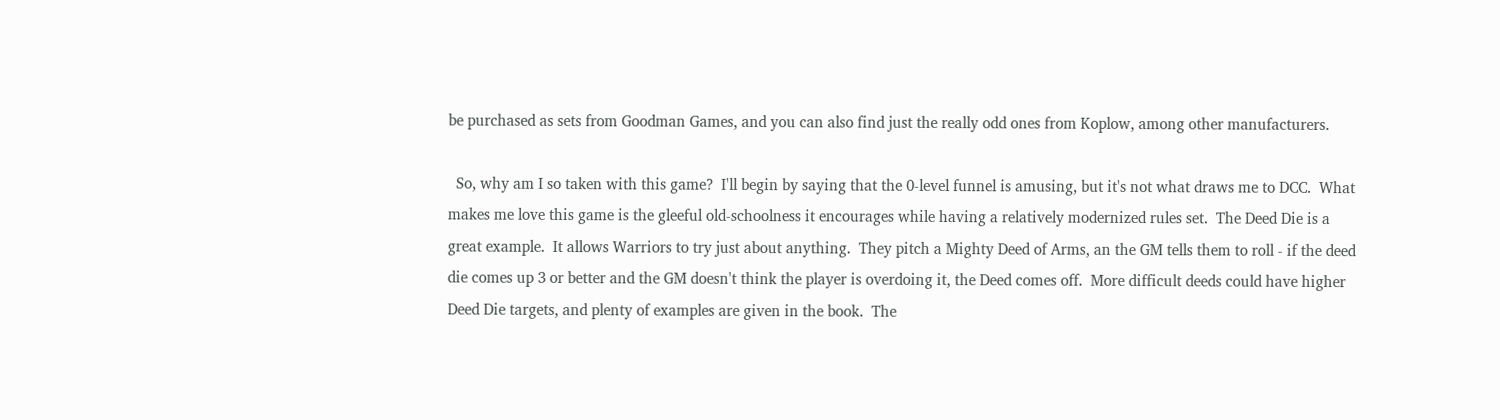be purchased as sets from Goodman Games, and you can also find just the really odd ones from Koplow, among other manufacturers.

  So, why am I so taken with this game?  I'll begin by saying that the 0-level funnel is amusing, but it's not what draws me to DCC.  What makes me love this game is the gleeful old-schoolness it encourages while having a relatively modernized rules set.  The Deed Die is a great example.  It allows Warriors to try just about anything.  They pitch a Mighty Deed of Arms, an the GM tells them to roll - if the deed die comes up 3 or better and the GM doesn't think the player is overdoing it, the Deed comes off.  More difficult deeds could have higher Deed Die targets, and plenty of examples are given in the book.  The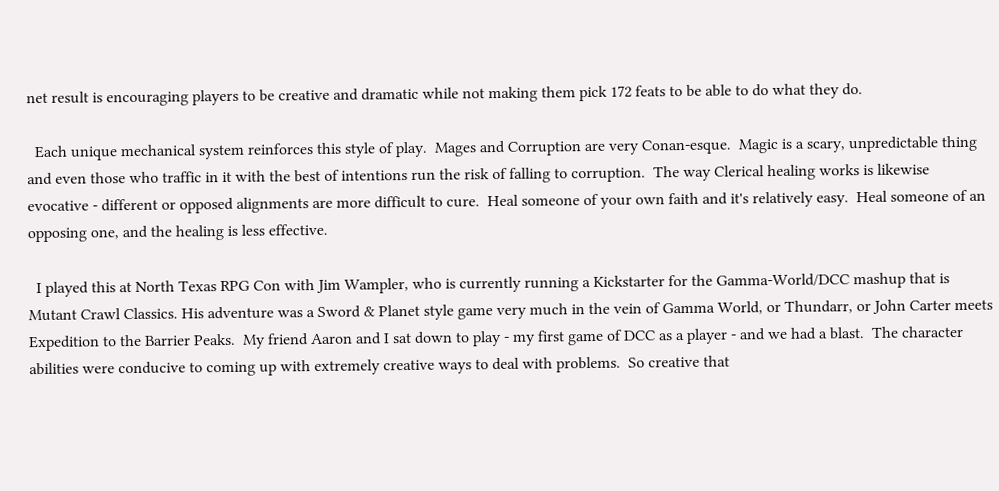net result is encouraging players to be creative and dramatic while not making them pick 172 feats to be able to do what they do.

  Each unique mechanical system reinforces this style of play.  Mages and Corruption are very Conan-esque.  Magic is a scary, unpredictable thing and even those who traffic in it with the best of intentions run the risk of falling to corruption.  The way Clerical healing works is likewise evocative - different or opposed alignments are more difficult to cure.  Heal someone of your own faith and it's relatively easy.  Heal someone of an opposing one, and the healing is less effective.

  I played this at North Texas RPG Con with Jim Wampler, who is currently running a Kickstarter for the Gamma-World/DCC mashup that is Mutant Crawl Classics. His adventure was a Sword & Planet style game very much in the vein of Gamma World, or Thundarr, or John Carter meets Expedition to the Barrier Peaks.  My friend Aaron and I sat down to play - my first game of DCC as a player - and we had a blast.  The character abilities were conducive to coming up with extremely creative ways to deal with problems.  So creative that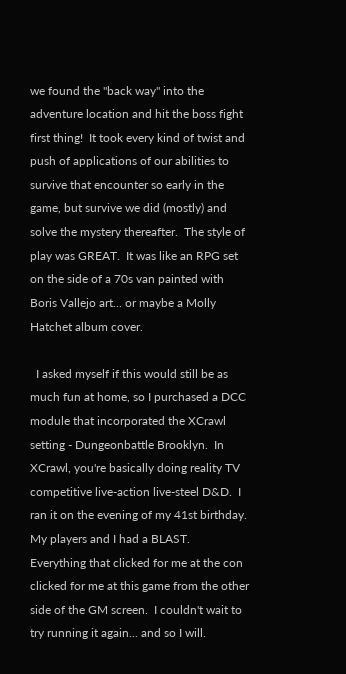we found the "back way" into the adventure location and hit the boss fight first thing!  It took every kind of twist and push of applications of our abilities to survive that encounter so early in the game, but survive we did (mostly) and solve the mystery thereafter.  The style of play was GREAT.  It was like an RPG set on the side of a 70s van painted with Boris Vallejo art... or maybe a Molly Hatchet album cover.

  I asked myself if this would still be as much fun at home, so I purchased a DCC module that incorporated the XCrawl setting - Dungeonbattle Brooklyn.  In XCrawl, you're basically doing reality TV competitive live-action live-steel D&D.  I ran it on the evening of my 41st birthday.  My players and I had a BLAST.  Everything that clicked for me at the con clicked for me at this game from the other side of the GM screen.  I couldn't wait to try running it again... and so I will.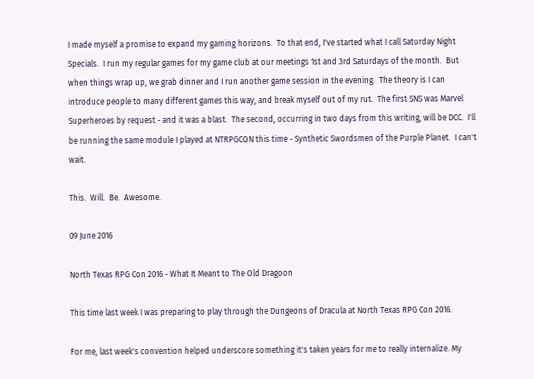I made myself a promise to expand my gaming horizons.  To that end, I've started what I call Saturday Night Specials.  I run my regular games for my game club at our meetings 1st and 3rd Saturdays of the month.  But when things wrap up, we grab dinner and I run another game session in the evening.  The theory is I can introduce people to many different games this way, and break myself out of my rut.  The first SNS was Marvel Superheroes by request - and it was a blast.  The second, occurring in two days from this writing, will be DCC.  I'll be running the same module I played at NTRPGCON this time - Synthetic Swordsmen of the Purple Planet.  I can't wait.

This.  Will.  Be.  Awesome.

09 June 2016

North Texas RPG Con 2016 - What It Meant to The Old Dragoon

This time last week I was preparing to play through the Dungeons of Dracula at North Texas RPG Con 2016.

For me, last week's convention helped underscore something it's taken years for me to really internalize. My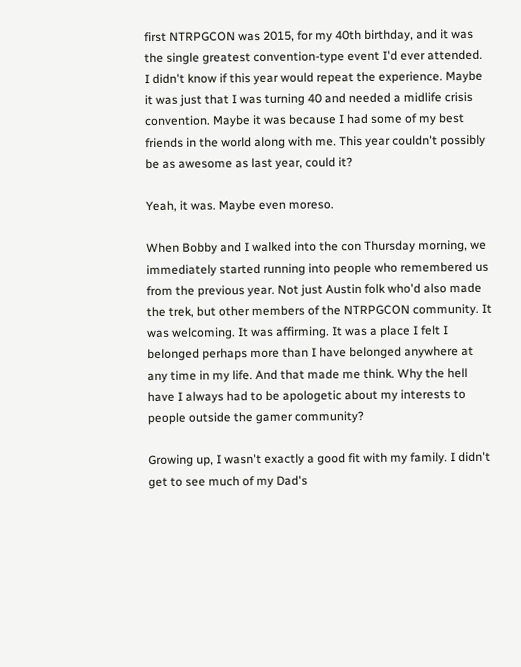first NTRPGCON was 2015, for my 40th birthday, and it was the single greatest convention-type event I'd ever attended. I didn't know if this year would repeat the experience. Maybe it was just that I was turning 40 and needed a midlife crisis convention. Maybe it was because I had some of my best friends in the world along with me. This year couldn't possibly be as awesome as last year, could it?

Yeah, it was. Maybe even moreso.

When Bobby and I walked into the con Thursday morning, we immediately started running into people who remembered us from the previous year. Not just Austin folk who'd also made the trek, but other members of the NTRPGCON community. It was welcoming. It was affirming. It was a place I felt I belonged perhaps more than I have belonged anywhere at any time in my life. And that made me think. Why the hell have I always had to be apologetic about my interests to people outside the gamer community?

Growing up, I wasn't exactly a good fit with my family. I didn't get to see much of my Dad's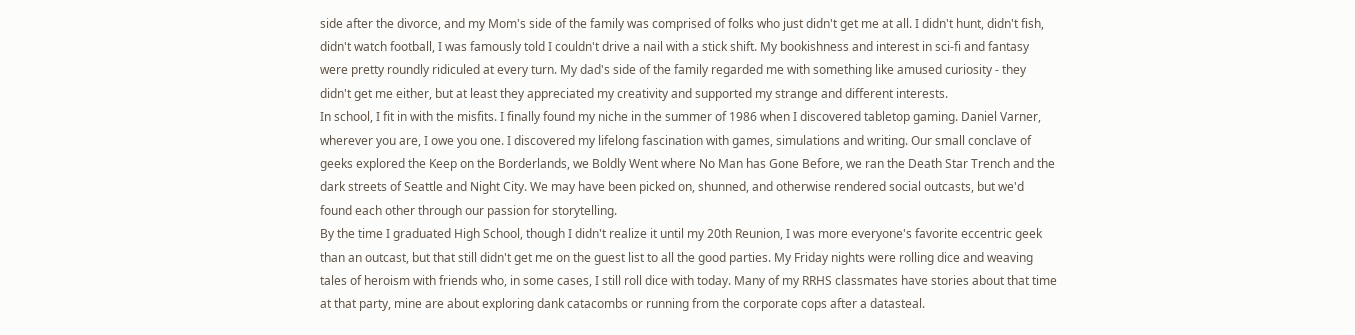side after the divorce, and my Mom's side of the family was comprised of folks who just didn't get me at all. I didn't hunt, didn't fish, didn't watch football, I was famously told I couldn't drive a nail with a stick shift. My bookishness and interest in sci-fi and fantasy were pretty roundly ridiculed at every turn. My dad's side of the family regarded me with something like amused curiosity - they didn't get me either, but at least they appreciated my creativity and supported my strange and different interests.
In school, I fit in with the misfits. I finally found my niche in the summer of 1986 when I discovered tabletop gaming. Daniel Varner, wherever you are, I owe you one. I discovered my lifelong fascination with games, simulations and writing. Our small conclave of geeks explored the Keep on the Borderlands, we Boldly Went where No Man has Gone Before, we ran the Death Star Trench and the dark streets of Seattle and Night City. We may have been picked on, shunned, and otherwise rendered social outcasts, but we'd found each other through our passion for storytelling.
By the time I graduated High School, though I didn't realize it until my 20th Reunion, I was more everyone's favorite eccentric geek than an outcast, but that still didn't get me on the guest list to all the good parties. My Friday nights were rolling dice and weaving tales of heroism with friends who, in some cases, I still roll dice with today. Many of my RRHS classmates have stories about that time at that party, mine are about exploring dank catacombs or running from the corporate cops after a datasteal.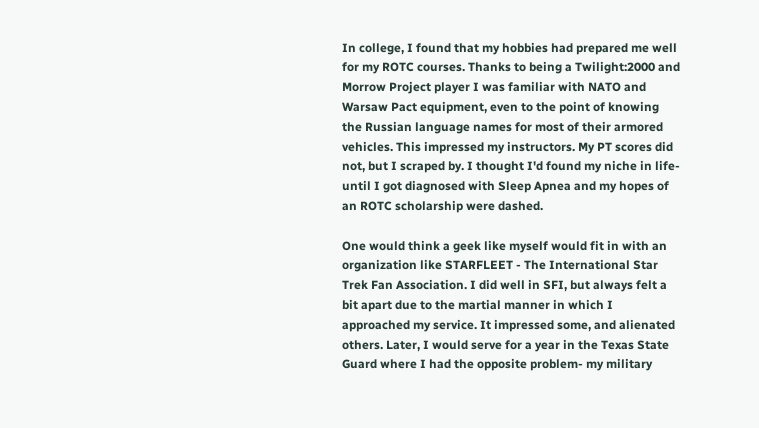In college, I found that my hobbies had prepared me well for my ROTC courses. Thanks to being a Twilight:2000 and Morrow Project player I was familiar with NATO and Warsaw Pact equipment, even to the point of knowing the Russian language names for most of their armored vehicles. This impressed my instructors. My PT scores did not, but I scraped by. I thought I'd found my niche in life- until I got diagnosed with Sleep Apnea and my hopes of an ROTC scholarship were dashed.

One would think a geek like myself would fit in with an organization like STARFLEET - The International Star Trek Fan Association. I did well in SFI, but always felt a bit apart due to the martial manner in which I approached my service. It impressed some, and alienated others. Later, I would serve for a year in the Texas State Guard where I had the opposite problem- my military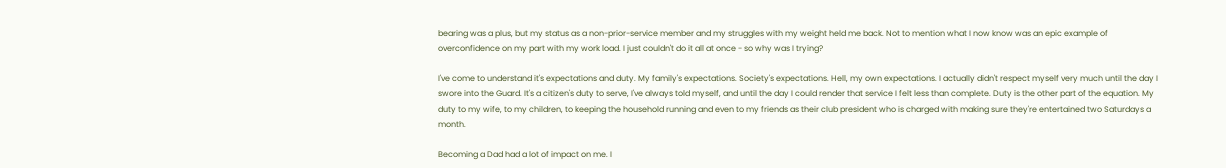bearing was a plus, but my status as a non-prior-service member and my struggles with my weight held me back. Not to mention what I now know was an epic example of overconfidence on my part with my work load. I just couldn't do it all at once - so why was I trying?

I've come to understand it's expectations and duty. My family's expectations. Society's expectations. Hell, my own expectations. I actually didn't respect myself very much until the day I swore into the Guard. It's a citizen's duty to serve, I've always told myself, and until the day I could render that service I felt less than complete. Duty is the other part of the equation. My duty to my wife, to my children, to keeping the household running and even to my friends as their club president who is charged with making sure they're entertained two Saturdays a month.

Becoming a Dad had a lot of impact on me. I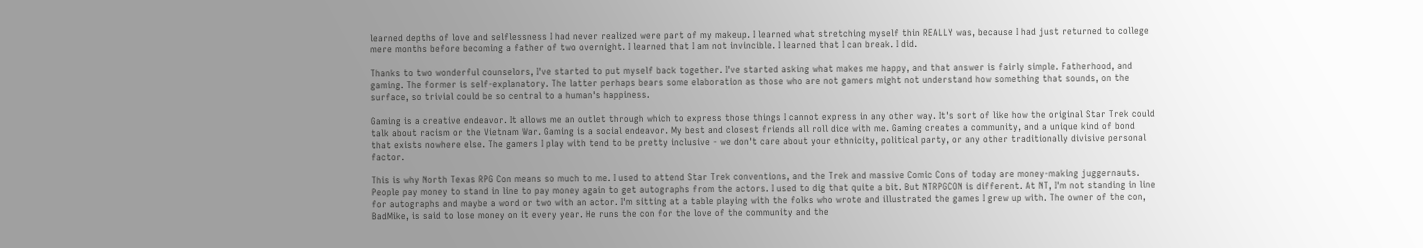learned depths of love and selflessness I had never realized were part of my makeup. I learned what stretching myself thin REALLY was, because I had just returned to college mere months before becoming a father of two overnight. I learned that I am not invincible. I learned that I can break. I did.

Thanks to two wonderful counselors, I've started to put myself back together. I've started asking what makes me happy, and that answer is fairly simple. Fatherhood, and gaming. The former is self-explanatory. The latter perhaps bears some elaboration as those who are not gamers might not understand how something that sounds, on the surface, so trivial could be so central to a human's happiness.

Gaming is a creative endeavor. It allows me an outlet through which to express those things I cannot express in any other way. It's sort of like how the original Star Trek could talk about racism or the Vietnam War. Gaming is a social endeavor. My best and closest friends all roll dice with me. Gaming creates a community, and a unique kind of bond that exists nowhere else. The gamers I play with tend to be pretty inclusive - we don't care about your ethnicity, political party, or any other traditionally divisive personal factor.

This is why North Texas RPG Con means so much to me. I used to attend Star Trek conventions, and the Trek and massive Comic Cons of today are money-making juggernauts. People pay money to stand in line to pay money again to get autographs from the actors. I used to dig that quite a bit. But NTRPGCON is different. At NT, I'm not standing in line for autographs and maybe a word or two with an actor. I'm sitting at a table playing with the folks who wrote and illustrated the games I grew up with. The owner of the con, BadMike, is said to lose money on it every year. He runs the con for the love of the community and the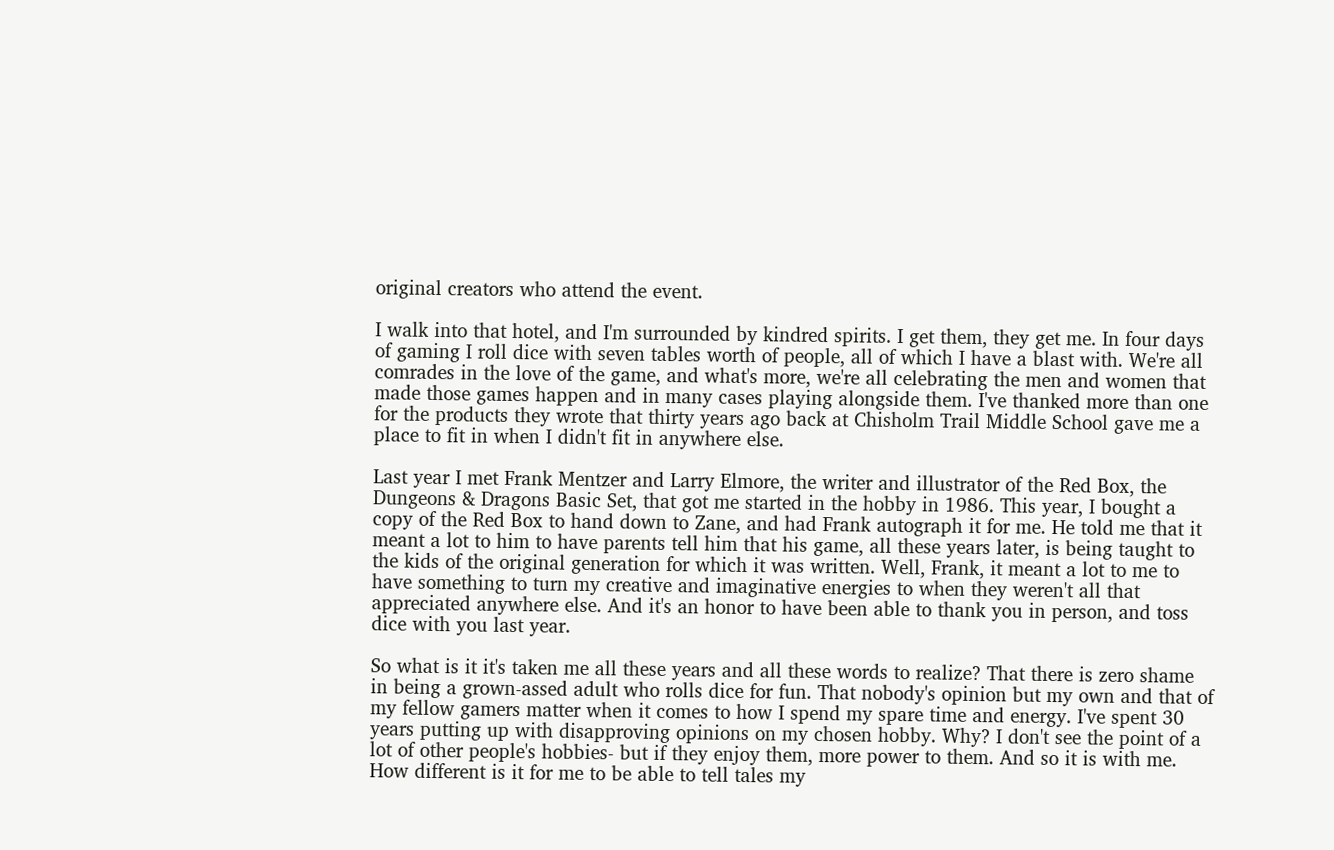original creators who attend the event.

I walk into that hotel, and I'm surrounded by kindred spirits. I get them, they get me. In four days of gaming I roll dice with seven tables worth of people, all of which I have a blast with. We're all comrades in the love of the game, and what's more, we're all celebrating the men and women that made those games happen and in many cases playing alongside them. I've thanked more than one for the products they wrote that thirty years ago back at Chisholm Trail Middle School gave me a place to fit in when I didn't fit in anywhere else.

Last year I met Frank Mentzer and Larry Elmore, the writer and illustrator of the Red Box, the Dungeons & Dragons Basic Set, that got me started in the hobby in 1986. This year, I bought a copy of the Red Box to hand down to Zane, and had Frank autograph it for me. He told me that it meant a lot to him to have parents tell him that his game, all these years later, is being taught to the kids of the original generation for which it was written. Well, Frank, it meant a lot to me to have something to turn my creative and imaginative energies to when they weren't all that appreciated anywhere else. And it's an honor to have been able to thank you in person, and toss dice with you last year.

So what is it it's taken me all these years and all these words to realize? That there is zero shame in being a grown-assed adult who rolls dice for fun. That nobody's opinion but my own and that of my fellow gamers matter when it comes to how I spend my spare time and energy. I've spent 30 years putting up with disapproving opinions on my chosen hobby. Why? I don't see the point of a lot of other people's hobbies- but if they enjoy them, more power to them. And so it is with me.
How different is it for me to be able to tell tales my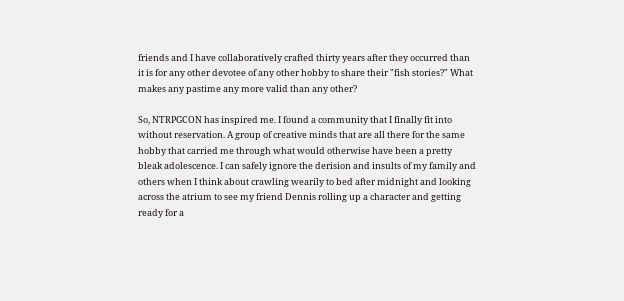friends and I have collaboratively crafted thirty years after they occurred than it is for any other devotee of any other hobby to share their "fish stories?" What makes any pastime any more valid than any other?

So, NTRPGCON has inspired me. I found a community that I finally fit into without reservation. A group of creative minds that are all there for the same hobby that carried me through what would otherwise have been a pretty bleak adolescence. I can safely ignore the derision and insults of my family and others when I think about crawling wearily to bed after midnight and looking across the atrium to see my friend Dennis rolling up a character and getting ready for a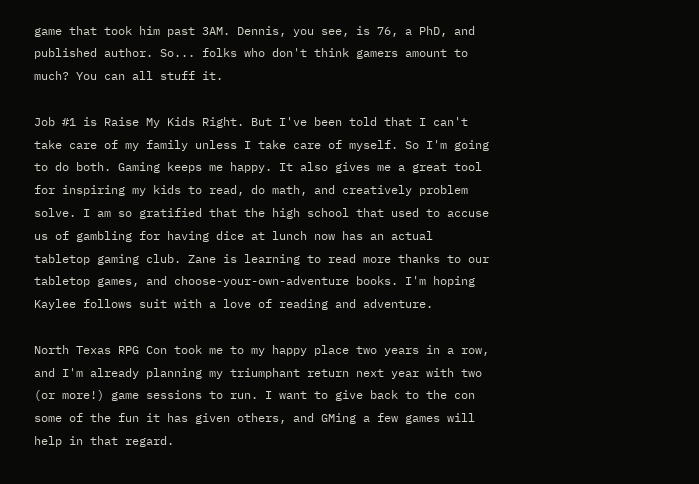game that took him past 3AM. Dennis, you see, is 76, a PhD, and published author. So... folks who don't think gamers amount to much? You can all stuff it.

Job #1 is Raise My Kids Right. But I've been told that I can't take care of my family unless I take care of myself. So I'm going to do both. Gaming keeps me happy. It also gives me a great tool for inspiring my kids to read, do math, and creatively problem solve. I am so gratified that the high school that used to accuse us of gambling for having dice at lunch now has an actual tabletop gaming club. Zane is learning to read more thanks to our tabletop games, and choose-your-own-adventure books. I'm hoping Kaylee follows suit with a love of reading and adventure.

North Texas RPG Con took me to my happy place two years in a row, and I'm already planning my triumphant return next year with two (or more!) game sessions to run. I want to give back to the con some of the fun it has given others, and GMing a few games will help in that regard.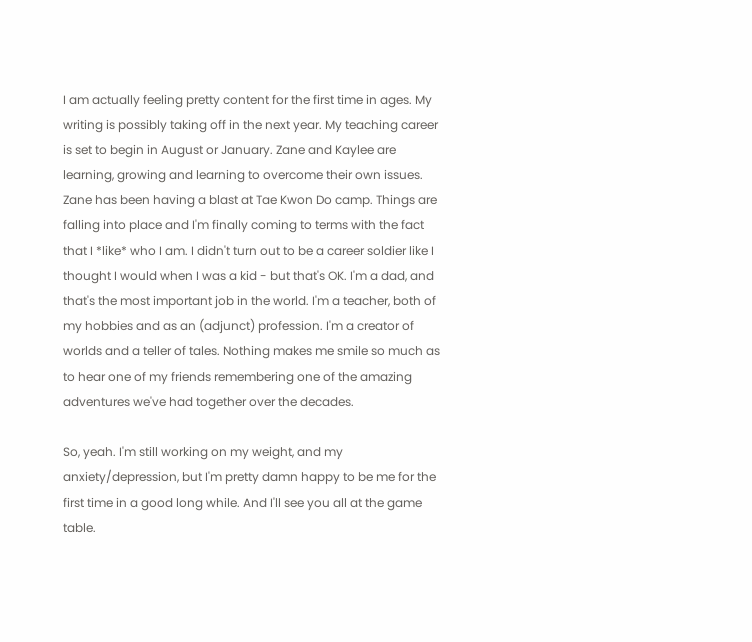I am actually feeling pretty content for the first time in ages. My writing is possibly taking off in the next year. My teaching career is set to begin in August or January. Zane and Kaylee are learning, growing and learning to overcome their own issues. Zane has been having a blast at Tae Kwon Do camp. Things are falling into place and I'm finally coming to terms with the fact that I *like* who I am. I didn't turn out to be a career soldier like I thought I would when I was a kid - but that's OK. I'm a dad, and that's the most important job in the world. I'm a teacher, both of my hobbies and as an (adjunct) profession. I'm a creator of worlds and a teller of tales. Nothing makes me smile so much as to hear one of my friends remembering one of the amazing adventures we've had together over the decades.

So, yeah. I'm still working on my weight, and my anxiety/depression, but I'm pretty damn happy to be me for the first time in a good long while. And I'll see you all at the game table.